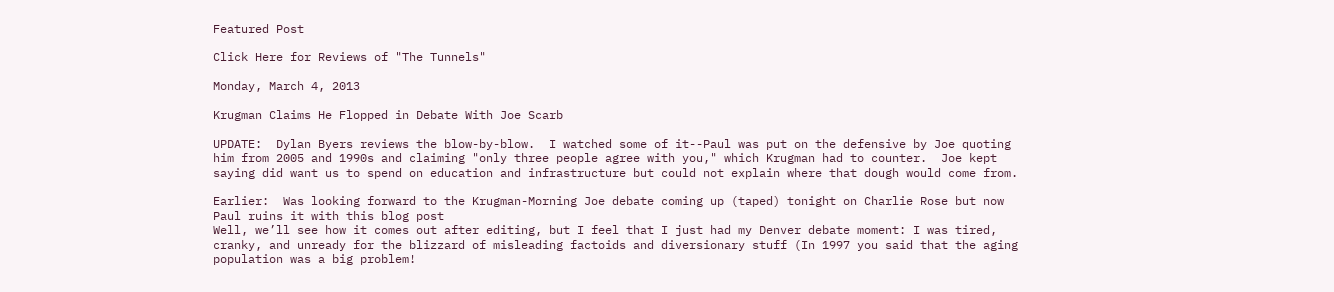Featured Post

Click Here for Reviews of "The Tunnels"

Monday, March 4, 2013

Krugman Claims He Flopped in Debate With Joe Scarb

UPDATE:  Dylan Byers reviews the blow-by-blow.  I watched some of it--Paul was put on the defensive by Joe quoting him from 2005 and 1990s and claiming "only three people agree with you," which Krugman had to counter.  Joe kept saying did want us to spend on education and infrastructure but could not explain where that dough would come from.

Earlier:  Was looking forward to the Krugman-Morning Joe debate coming up (taped) tonight on Charlie Rose but now Paul ruins it with this blog post
Well, we’ll see how it comes out after editing, but I feel that I just had my Denver debate moment: I was tired, cranky, and unready for the blizzard of misleading factoids and diversionary stuff (In 1997 you said that the aging population was a big problem!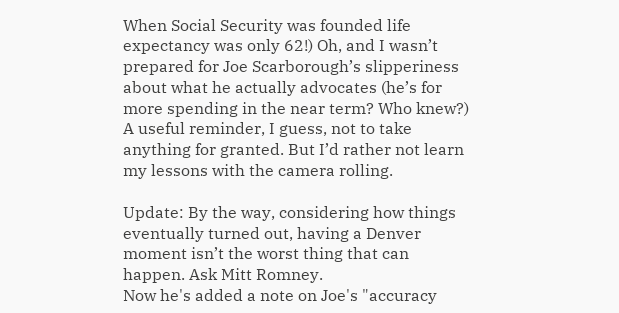When Social Security was founded life expectancy was only 62!) Oh, and I wasn’t prepared for Joe Scarborough’s slipperiness about what he actually advocates (he’s for more spending in the near term? Who knew?)
A useful reminder, I guess, not to take anything for granted. But I’d rather not learn my lessons with the camera rolling.

Update: By the way, considering how things eventually turned out, having a Denver moment isn’t the worst thing that can happen. Ask Mitt Romney.
Now he's added a note on Joe's "accuracy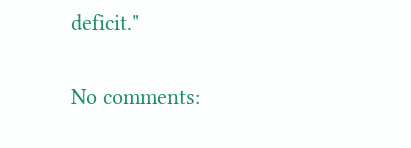deficit."

No comments: